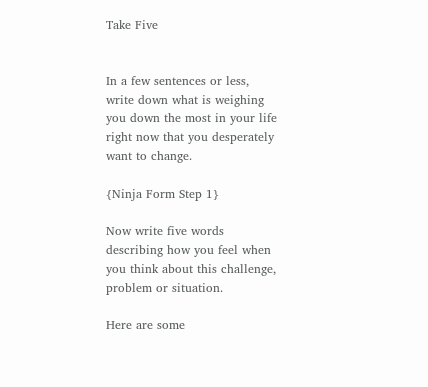Take Five


In a few sentences or less, write down what is weighing you down the most in your life right now that you desperately want to change.

{Ninja Form Step 1}

Now write five words describing how you feel when you think about this challenge, problem or situation.

Here are some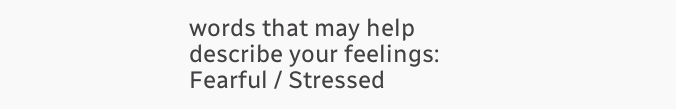words that may help describe your feelings:
Fearful / Stressed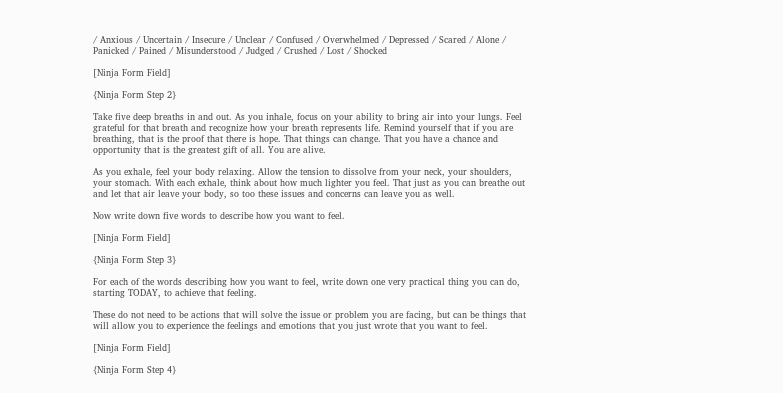/ Anxious / Uncertain / Insecure / Unclear / Confused / Overwhelmed / Depressed / Scared / Alone / Panicked / Pained / Misunderstood / Judged / Crushed / Lost / Shocked

[Ninja Form Field]

{Ninja Form Step 2}

Take five deep breaths in and out. As you inhale, focus on your ability to bring air into your lungs. Feel grateful for that breath and recognize how your breath represents life. Remind yourself that if you are breathing, that is the proof that there is hope. That things can change. That you have a chance and opportunity that is the greatest gift of all. You are alive.

As you exhale, feel your body relaxing. Allow the tension to dissolve from your neck, your shoulders, your stomach. With each exhale, think about how much lighter you feel. That just as you can breathe out and let that air leave your body, so too these issues and concerns can leave you as well.

Now write down five words to describe how you want to feel.

[Ninja Form Field]

{Ninja Form Step 3}

For each of the words describing how you want to feel, write down one very practical thing you can do, starting TODAY, to achieve that feeling.

These do not need to be actions that will solve the issue or problem you are facing, but can be things that will allow you to experience the feelings and emotions that you just wrote that you want to feel.

[Ninja Form Field]

{Ninja Form Step 4}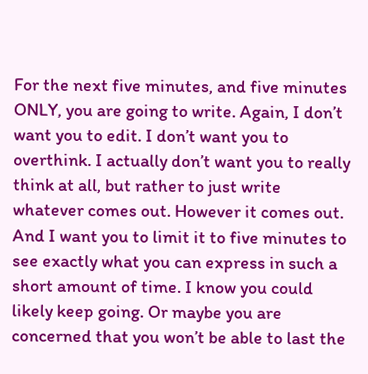For the next five minutes, and five minutes ONLY, you are going to write. Again, I don’t want you to edit. I don’t want you to overthink. I actually don’t want you to really think at all, but rather to just write whatever comes out. However it comes out. And I want you to limit it to five minutes to see exactly what you can express in such a short amount of time. I know you could likely keep going. Or maybe you are concerned that you won’t be able to last the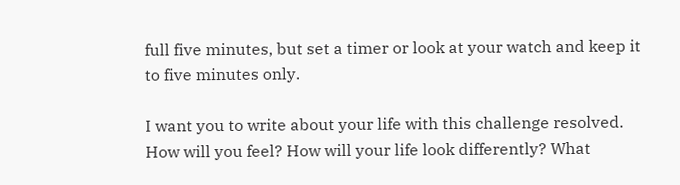full five minutes, but set a timer or look at your watch and keep it to five minutes only.

I want you to write about your life with this challenge resolved. How will you feel? How will your life look differently? What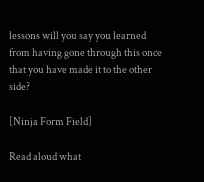lessons will you say you learned from having gone through this once that you have made it to the other side?

[Ninja Form Field]

Read aloud what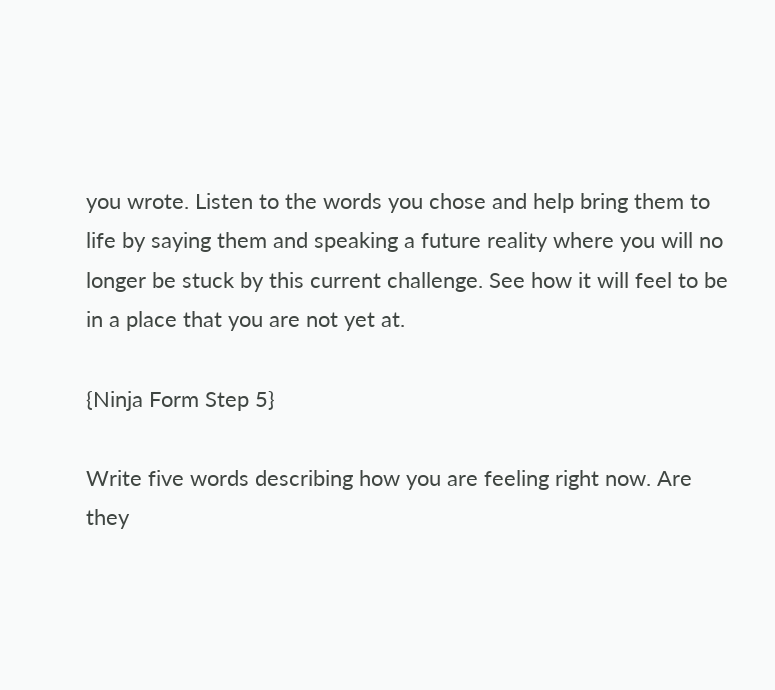you wrote. Listen to the words you chose and help bring them to life by saying them and speaking a future reality where you will no longer be stuck by this current challenge. See how it will feel to be in a place that you are not yet at.

{Ninja Form Step 5}

Write five words describing how you are feeling right now. Are they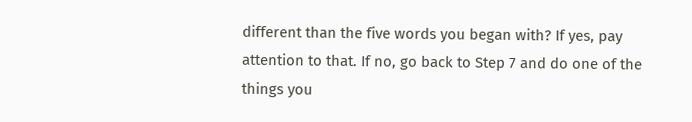different than the five words you began with? If yes, pay attention to that. If no, go back to Step 7 and do one of the things you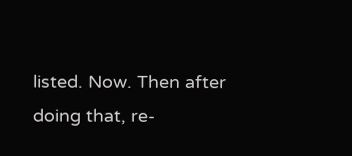listed. Now. Then after doing that, re-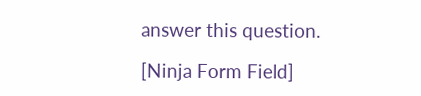answer this question.

[Ninja Form Field]